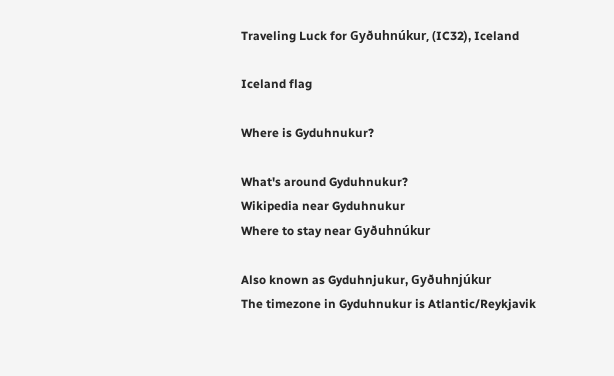Traveling Luck for Gyðuhnúkur, (IC32), Iceland

Iceland flag

Where is Gyduhnukur?

What's around Gyduhnukur?
Wikipedia near Gyduhnukur
Where to stay near Gyðuhnúkur

Also known as Gyduhnjukur, Gyðuhnjúkur
The timezone in Gyduhnukur is Atlantic/Reykjavik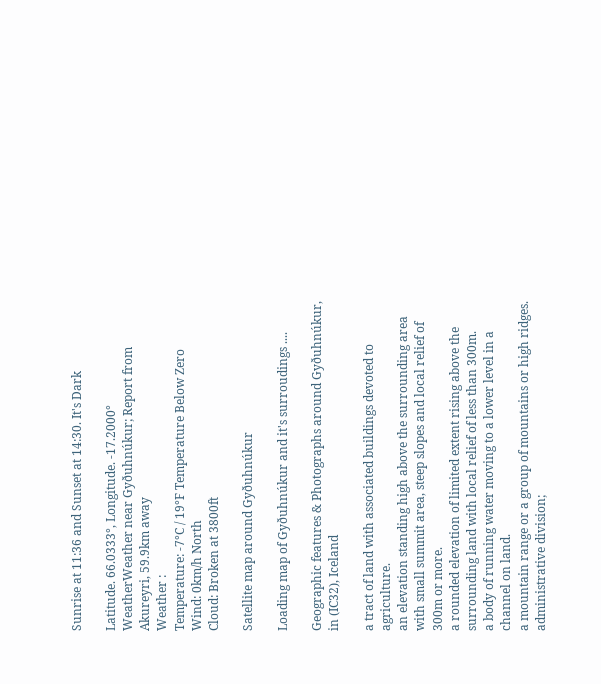Sunrise at 11:36 and Sunset at 14:30. It's Dark

Latitude. 66.0333°, Longitude. -17.2000°
WeatherWeather near Gyðuhnúkur; Report from Akureyri, 59.9km away
Weather :
Temperature: -7°C / 19°F Temperature Below Zero
Wind: 0km/h North
Cloud: Broken at 3800ft

Satellite map around Gyðuhnúkur

Loading map of Gyðuhnúkur and it's surroudings ....

Geographic features & Photographs around Gyðuhnúkur, in (IC32), Iceland

a tract of land with associated buildings devoted to agriculture.
an elevation standing high above the surrounding area with small summit area, steep slopes and local relief of 300m or more.
a rounded elevation of limited extent rising above the surrounding land with local relief of less than 300m.
a body of running water moving to a lower level in a channel on land.
a mountain range or a group of mountains or high ridges.
administrative division;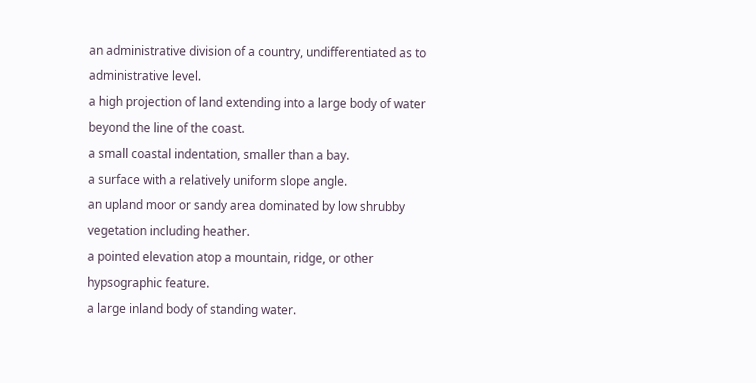an administrative division of a country, undifferentiated as to administrative level.
a high projection of land extending into a large body of water beyond the line of the coast.
a small coastal indentation, smaller than a bay.
a surface with a relatively uniform slope angle.
an upland moor or sandy area dominated by low shrubby vegetation including heather.
a pointed elevation atop a mountain, ridge, or other hypsographic feature.
a large inland body of standing water.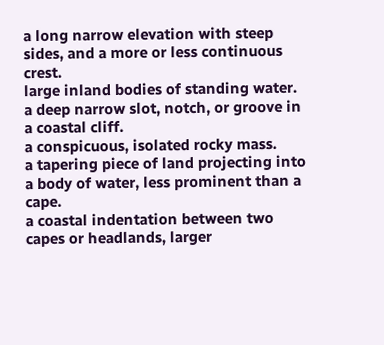a long narrow elevation with steep sides, and a more or less continuous crest.
large inland bodies of standing water.
a deep narrow slot, notch, or groove in a coastal cliff.
a conspicuous, isolated rocky mass.
a tapering piece of land projecting into a body of water, less prominent than a cape.
a coastal indentation between two capes or headlands, larger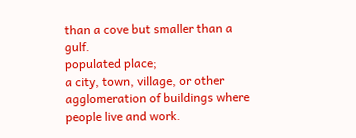than a cove but smaller than a gulf.
populated place;
a city, town, village, or other agglomeration of buildings where people live and work.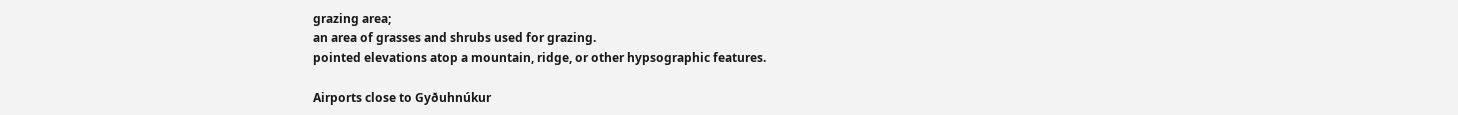grazing area;
an area of grasses and shrubs used for grazing.
pointed elevations atop a mountain, ridge, or other hypsographic features.

Airports close to Gyðuhnúkur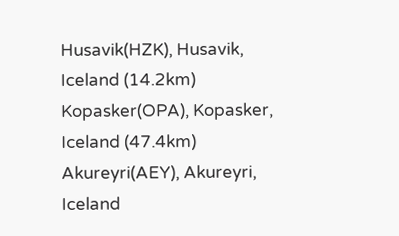Husavik(HZK), Husavik, Iceland (14.2km)
Kopasker(OPA), Kopasker, Iceland (47.4km)
Akureyri(AEY), Akureyri, Iceland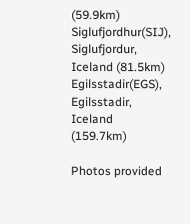(59.9km)
Siglufjordhur(SIJ), Siglufjordur, Iceland (81.5km)
Egilsstadir(EGS), Egilsstadir, Iceland (159.7km)

Photos provided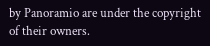by Panoramio are under the copyright of their owners.